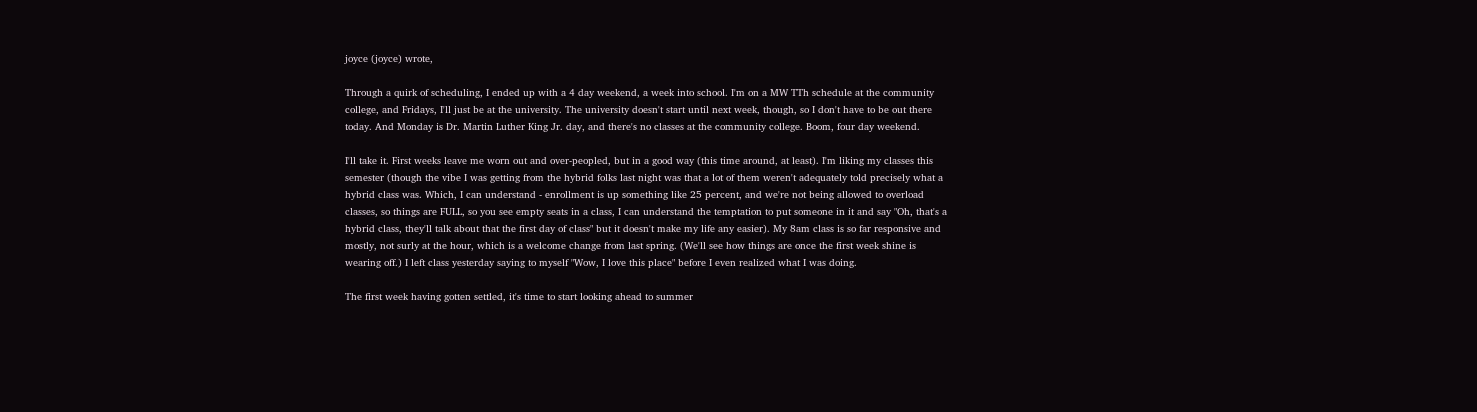joyce (joyce) wrote,

Through a quirk of scheduling, I ended up with a 4 day weekend, a week into school. I'm on a MW TTh schedule at the community college, and Fridays, I'll just be at the university. The university doesn't start until next week, though, so I don't have to be out there today. And Monday is Dr. Martin Luther King Jr. day, and there's no classes at the community college. Boom, four day weekend.

I'll take it. First weeks leave me worn out and over-peopled, but in a good way (this time around, at least). I'm liking my classes this semester (though the vibe I was getting from the hybrid folks last night was that a lot of them weren't adequately told precisely what a hybrid class was. Which, I can understand - enrollment is up something like 25 percent, and we're not being allowed to overload classes, so things are FULL, so you see empty seats in a class, I can understand the temptation to put someone in it and say "Oh, that's a hybrid class, they'll talk about that the first day of class" but it doesn't make my life any easier). My 8am class is so far responsive and mostly, not surly at the hour, which is a welcome change from last spring. (We'll see how things are once the first week shine is wearing off.) I left class yesterday saying to myself "Wow, I love this place" before I even realized what I was doing.

The first week having gotten settled, it's time to start looking ahead to summer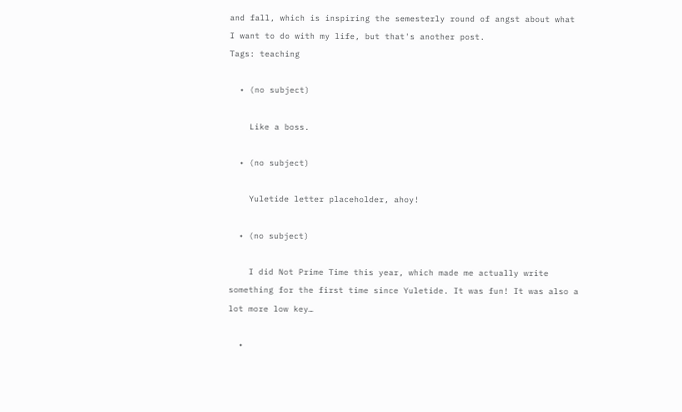and fall, which is inspiring the semesterly round of angst about what I want to do with my life, but that's another post.
Tags: teaching

  • (no subject)

    Like a boss.

  • (no subject)

    Yuletide letter placeholder, ahoy!

  • (no subject)

    I did Not Prime Time this year, which made me actually write something for the first time since Yuletide. It was fun! It was also a lot more low key…

  •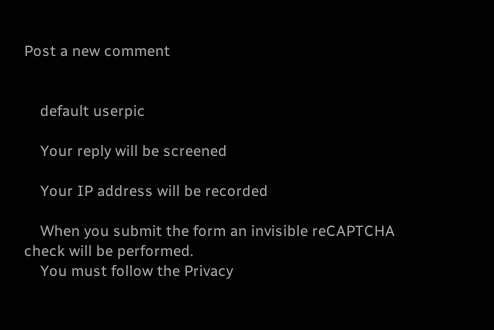Post a new comment


    default userpic

    Your reply will be screened

    Your IP address will be recorded

    When you submit the form an invisible reCAPTCHA check will be performed.
    You must follow the Privacy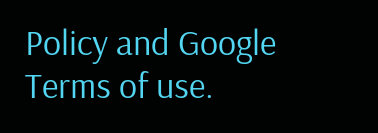Policy and Google Terms of use.